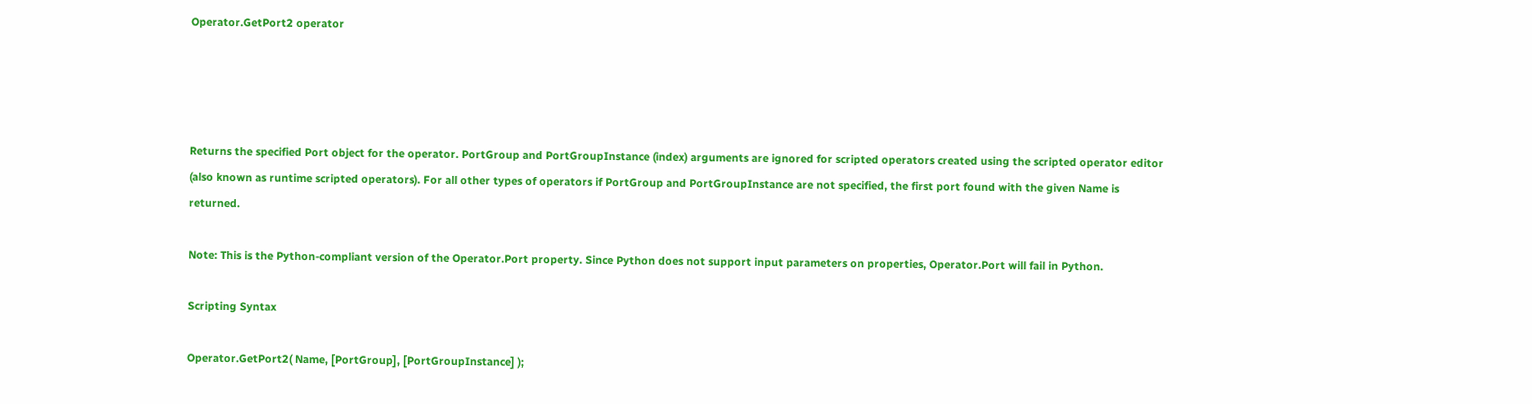Operator.GetPort2 operator




Returns the specified Port object for the operator. PortGroup and PortGroupInstance (index) arguments are ignored for scripted operators created using the scripted operator editor (also known as runtime scripted operators). For all other types of operators if PortGroup and PortGroupInstance are not specified, the first port found with the given Name is returned.

Note: This is the Python-compliant version of the Operator.Port property. Since Python does not support input parameters on properties, Operator.Port will fail in Python.

Scripting Syntax

Operator.GetPort2( Name, [PortGroup], [PortGroupInstance] );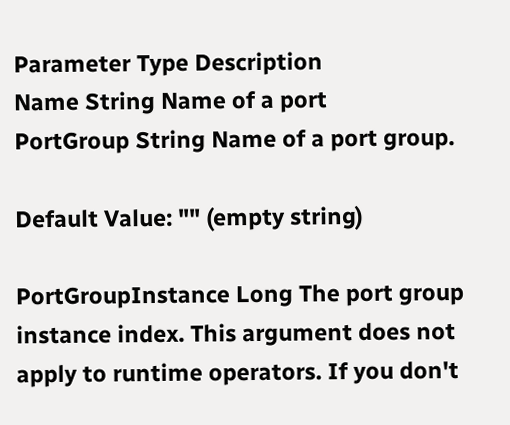Parameter Type Description
Name String Name of a port
PortGroup String Name of a port group.

Default Value: "" (empty string)

PortGroupInstance Long The port group instance index. This argument does not apply to runtime operators. If you don't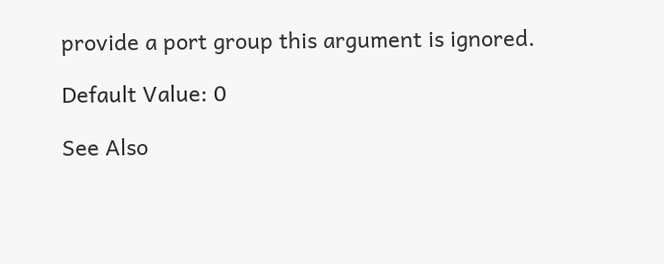provide a port group this argument is ignored.

Default Value: 0

See Also